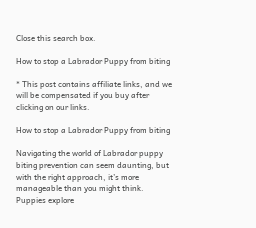Close this search box.

How to stop a Labrador Puppy from biting

* This post contains affiliate links, and we will be compensated if you buy after clicking on our links.

How to stop a Labrador Puppy from biting

Navigating the world of Labrador puppy biting prevention can seem daunting, but with the right approach, it’s more manageable than you might think. Puppies explore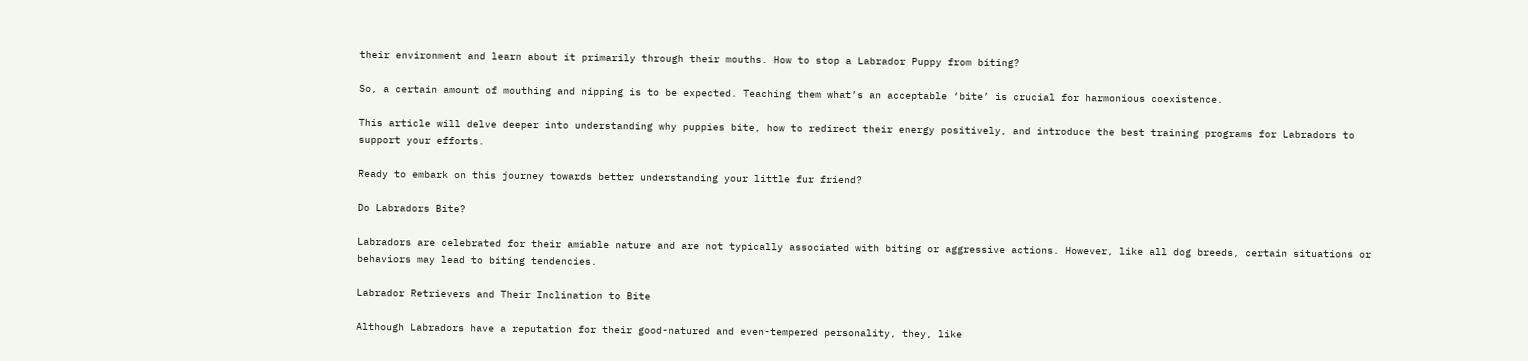their environment and learn about it primarily through their mouths. How to stop a Labrador Puppy from biting?

So, a certain amount of mouthing and nipping is to be expected. Teaching them what’s an acceptable ‘bite’ is crucial for harmonious coexistence.

This article will delve deeper into understanding why puppies bite, how to redirect their energy positively, and introduce the best training programs for Labradors to support your efforts.

Ready to embark on this journey towards better understanding your little fur friend?

Do Labradors Bite?

Labradors are celebrated for their amiable nature and are not typically associated with biting or aggressive actions. However, like all dog breeds, certain situations or behaviors may lead to biting tendencies.

Labrador Retrievers and Their Inclination to Bite

Although Labradors have a reputation for their good-natured and even-tempered personality, they, like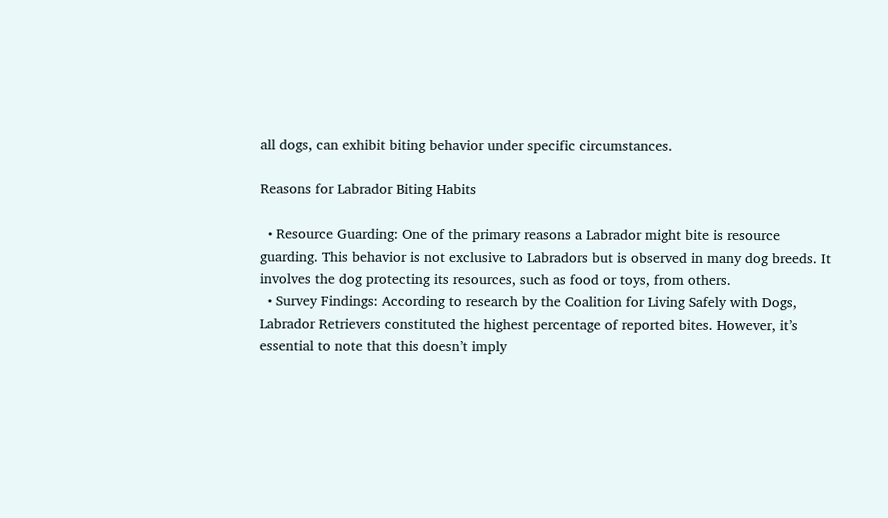all dogs, can exhibit biting behavior under specific circumstances.

Reasons for Labrador Biting Habits

  • Resource Guarding: One of the primary reasons a Labrador might bite is resource guarding. This behavior is not exclusive to Labradors but is observed in many dog breeds. It involves the dog protecting its resources, such as food or toys, from others.
  • Survey Findings: According to research by the Coalition for Living Safely with Dogs, Labrador Retrievers constituted the highest percentage of reported bites. However, it’s essential to note that this doesn’t imply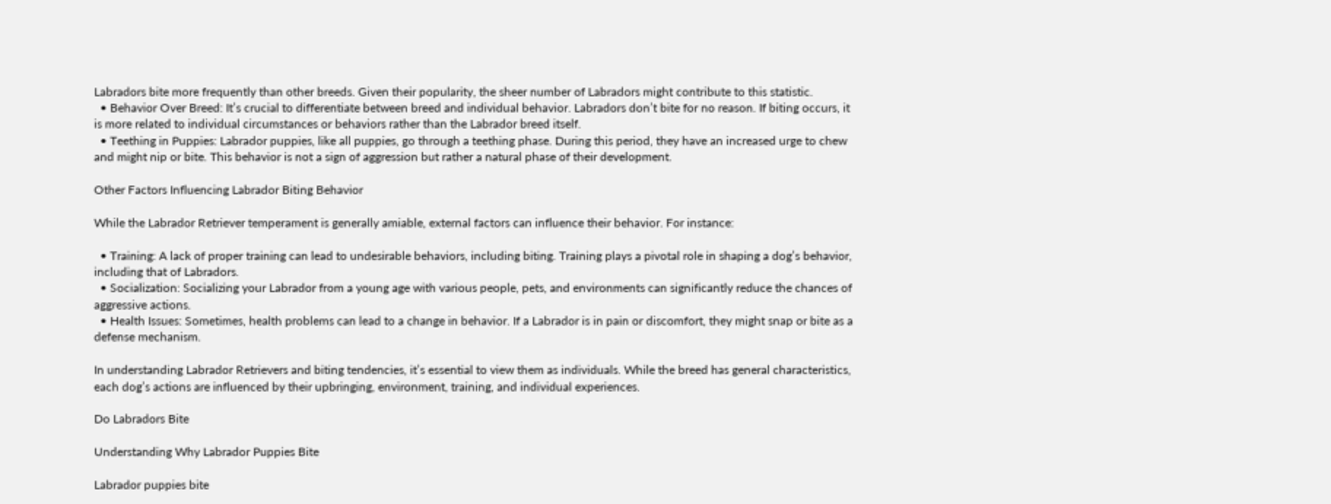Labradors bite more frequently than other breeds. Given their popularity, the sheer number of Labradors might contribute to this statistic.
  • Behavior Over Breed: It’s crucial to differentiate between breed and individual behavior. Labradors don’t bite for no reason. If biting occurs, it is more related to individual circumstances or behaviors rather than the Labrador breed itself.
  • Teething in Puppies: Labrador puppies, like all puppies, go through a teething phase. During this period, they have an increased urge to chew and might nip or bite. This behavior is not a sign of aggression but rather a natural phase of their development.

Other Factors Influencing Labrador Biting Behavior

While the Labrador Retriever temperament is generally amiable, external factors can influence their behavior. For instance:

  • Training: A lack of proper training can lead to undesirable behaviors, including biting. Training plays a pivotal role in shaping a dog’s behavior, including that of Labradors.
  • Socialization: Socializing your Labrador from a young age with various people, pets, and environments can significantly reduce the chances of aggressive actions.
  • Health Issues: Sometimes, health problems can lead to a change in behavior. If a Labrador is in pain or discomfort, they might snap or bite as a defense mechanism.

In understanding Labrador Retrievers and biting tendencies, it’s essential to view them as individuals. While the breed has general characteristics, each dog’s actions are influenced by their upbringing, environment, training, and individual experiences.

Do Labradors Bite

Understanding Why Labrador Puppies Bite

Labrador puppies bite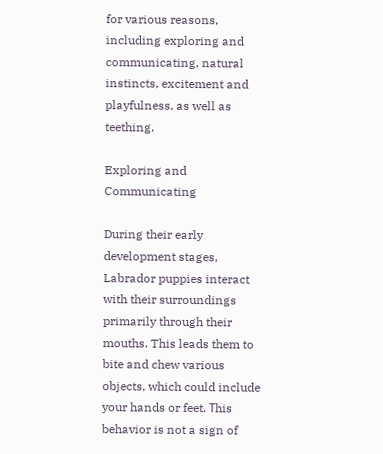for various reasons, including exploring and communicating, natural instincts, excitement and playfulness, as well as teething.

Exploring and Communicating

During their early development stages, Labrador puppies interact with their surroundings primarily through their mouths. This leads them to bite and chew various objects, which could include your hands or feet. Тhis behavior is not a sign of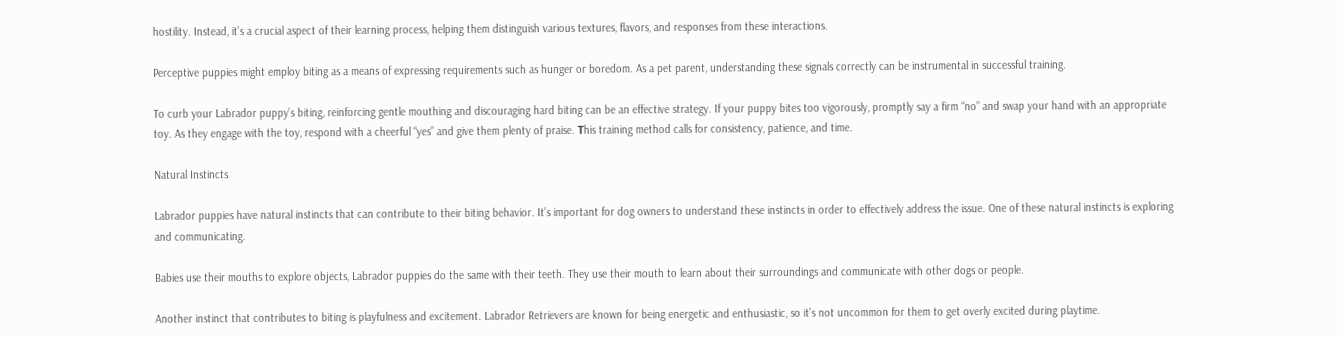hostility. Instead, it’s a crucial aspect of their learning process, helping them distinguish various textures, flavors, and responses from these interactions.

Perceptive puppies might employ biting as a means of expressing requirements such as hunger or boredom. As a pet parent, understanding these signals correctly can be instrumental in successful training.

To curb your Labrador puppy’s biting, reinforcing gentle mouthing and discouraging hard biting can be an effective strategy. If your puppy bites too vigorously, promptly say a firm “no” and swap your hand with an appropriate toy. As they engage with the toy, respond with a cheerful “yes” and give them plenty of praise. Тhis training method calls for consistency, patience, and time.

Natural Instincts

Labrador puppies have natural instincts that can contribute to their biting behavior. It’s important for dog owners to understand these instincts in order to effectively address the issue. One of these natural instincts is exploring and communicating.

Babies use their mouths to explore objects, Labrador puppies do the same with their teeth. They use their mouth to learn about their surroundings and communicate with other dogs or people.

Another instinct that contributes to biting is playfulness and excitement. Labrador Retrievers are known for being energetic and enthusiastic, so it’s not uncommon for them to get overly excited during playtime.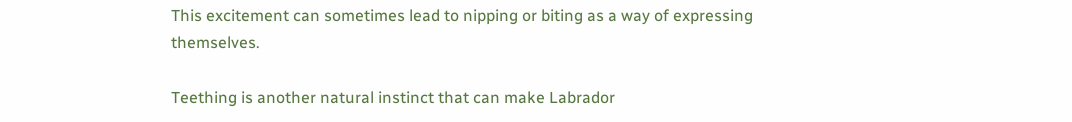This excitement can sometimes lead to nipping or biting as a way of expressing themselves.

Teething is another natural instinct that can make Labrador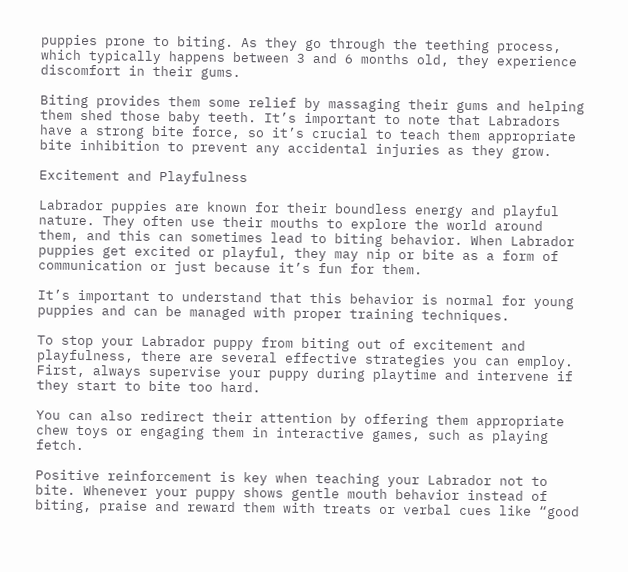puppies prone to biting. As they go through the teething process, which typically happens between 3 and 6 months old, they experience discomfort in their gums.

Biting provides them some relief by massaging their gums and helping them shed those baby teeth. It’s important to note that Labradors have a strong bite force, so it’s crucial to teach them appropriate bite inhibition to prevent any accidental injuries as they grow.

Excitement and Playfulness

Labrador puppies are known for their boundless energy and playful nature. They often use their mouths to explore the world around them, and this can sometimes lead to biting behavior. When Labrador puppies get excited or playful, they may nip or bite as a form of communication or just because it’s fun for them.

It’s important to understand that this behavior is normal for young puppies and can be managed with proper training techniques.

To stop your Labrador puppy from biting out of excitement and playfulness, there are several effective strategies you can employ. First, always supervise your puppy during playtime and intervene if they start to bite too hard.

You can also redirect their attention by offering them appropriate chew toys or engaging them in interactive games, such as playing fetch.

Positive reinforcement is key when teaching your Labrador not to bite. Whenever your puppy shows gentle mouth behavior instead of biting, praise and reward them with treats or verbal cues like “good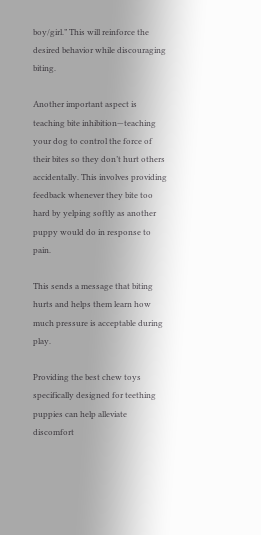boy/girl.” This will reinforce the desired behavior while discouraging biting.

Another important aspect is teaching bite inhibition—teaching your dog to control the force of their bites so they don’t hurt others accidentally. This involves providing feedback whenever they bite too hard by yelping softly as another puppy would do in response to pain.

This sends a message that biting hurts and helps them learn how much pressure is acceptable during play.

Providing the best chew toys specifically designed for teething puppies can help alleviate discomfort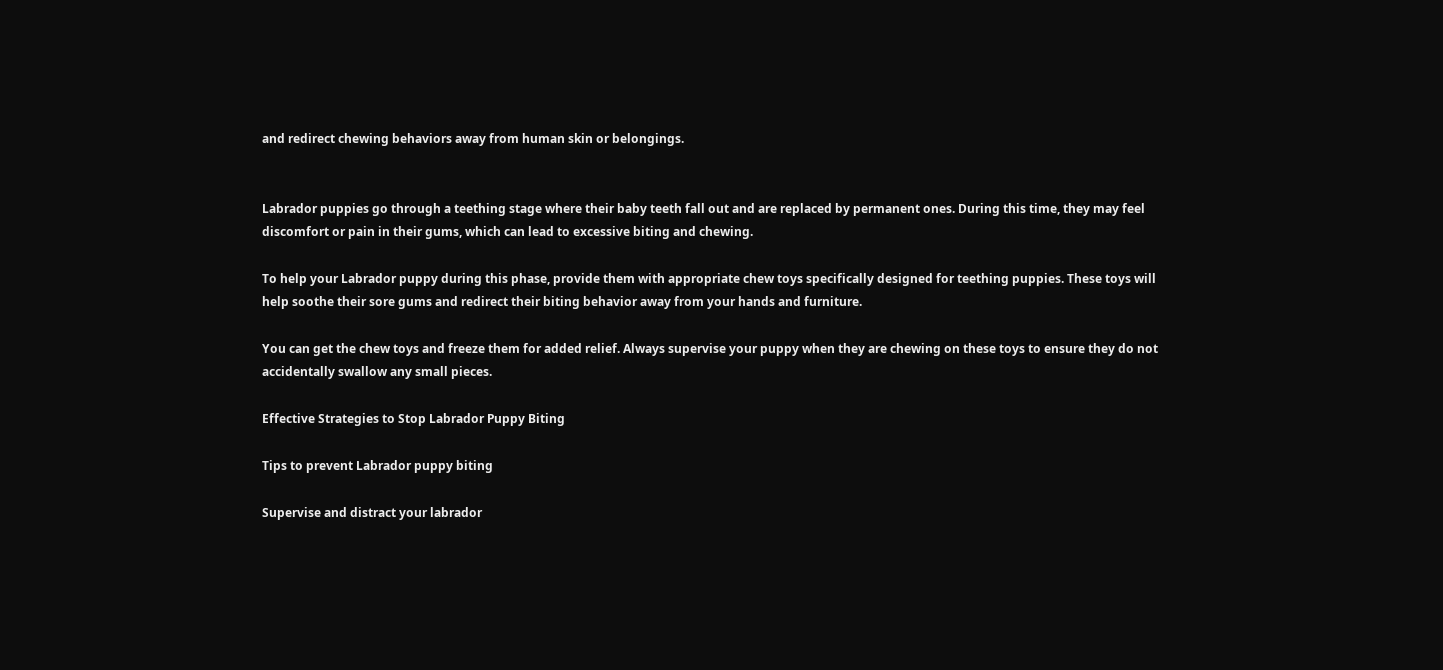and redirect chewing behaviors away from human skin or belongings.


Labrador puppies go through a teething stage where their baby teeth fall out and are replaced by permanent ones. During this time, they may feel discomfort or pain in their gums, which can lead to excessive biting and chewing.

To help your Labrador puppy during this phase, provide them with appropriate chew toys specifically designed for teething puppies. These toys will help soothe their sore gums and redirect their biting behavior away from your hands and furniture.

You can get the chew toys and freeze them for added relief. Always supervise your puppy when they are chewing on these toys to ensure they do not accidentally swallow any small pieces.

Effective Strategies to Stop Labrador Puppy Biting

Tips to prevent Labrador puppy biting

Supervise and distract your labrador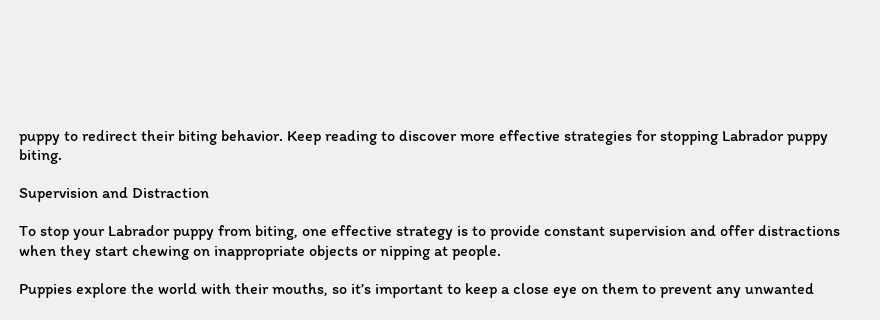puppy to redirect their biting behavior. Keep reading to discover more effective strategies for stopping Labrador puppy biting.

Supervision and Distraction

To stop your Labrador puppy from biting, one effective strategy is to provide constant supervision and offer distractions when they start chewing on inappropriate objects or nipping at people.

Puppies explore the world with their mouths, so it’s important to keep a close eye on them to prevent any unwanted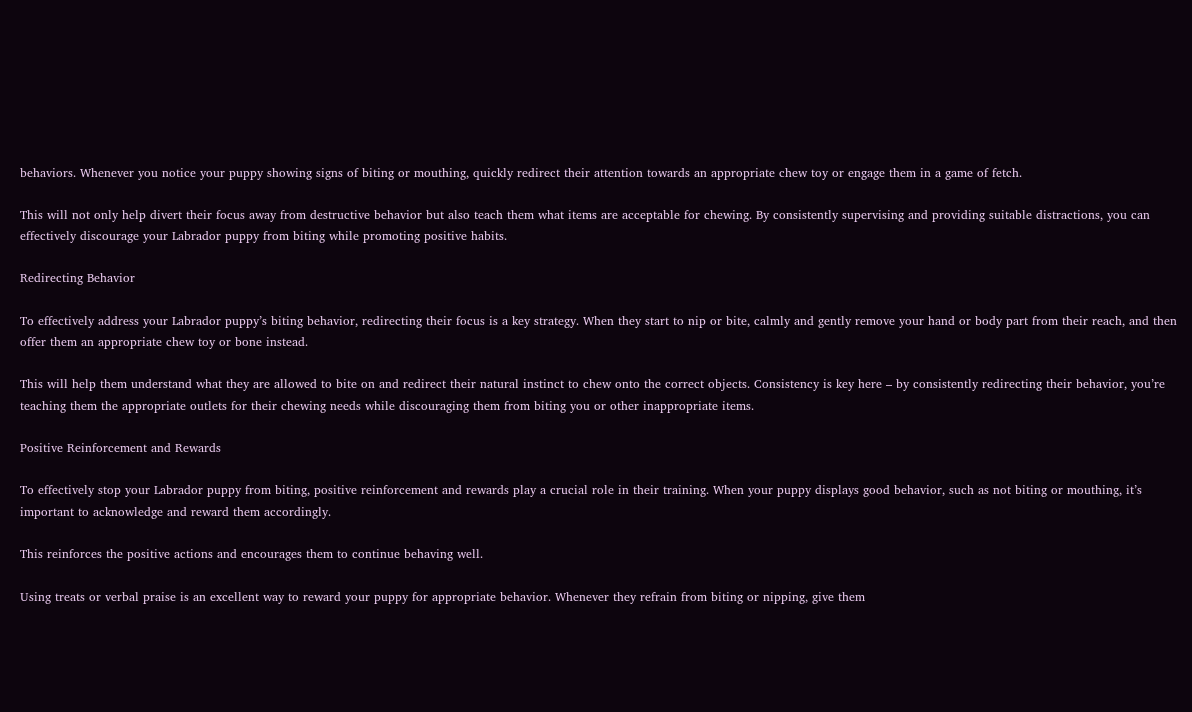behaviors. Whenever you notice your puppy showing signs of biting or mouthing, quickly redirect their attention towards an appropriate chew toy or engage them in a game of fetch.

This will not only help divert their focus away from destructive behavior but also teach them what items are acceptable for chewing. By consistently supervising and providing suitable distractions, you can effectively discourage your Labrador puppy from biting while promoting positive habits.

Redirecting Behavior

To effectively address your Labrador puppy’s biting behavior, redirecting their focus is a key strategy. When they start to nip or bite, calmly and gently remove your hand or body part from their reach, and then offer them an appropriate chew toy or bone instead.

This will help them understand what they are allowed to bite on and redirect their natural instinct to chew onto the correct objects. Consistency is key here – by consistently redirecting their behavior, you’re teaching them the appropriate outlets for their chewing needs while discouraging them from biting you or other inappropriate items.

Positive Reinforcement and Rewards

To effectively stop your Labrador puppy from biting, positive reinforcement and rewards play a crucial role in their training. When your puppy displays good behavior, such as not biting or mouthing, it’s important to acknowledge and reward them accordingly.

This reinforces the positive actions and encourages them to continue behaving well.

Using treats or verbal praise is an excellent way to reward your puppy for appropriate behavior. Whenever they refrain from biting or nipping, give them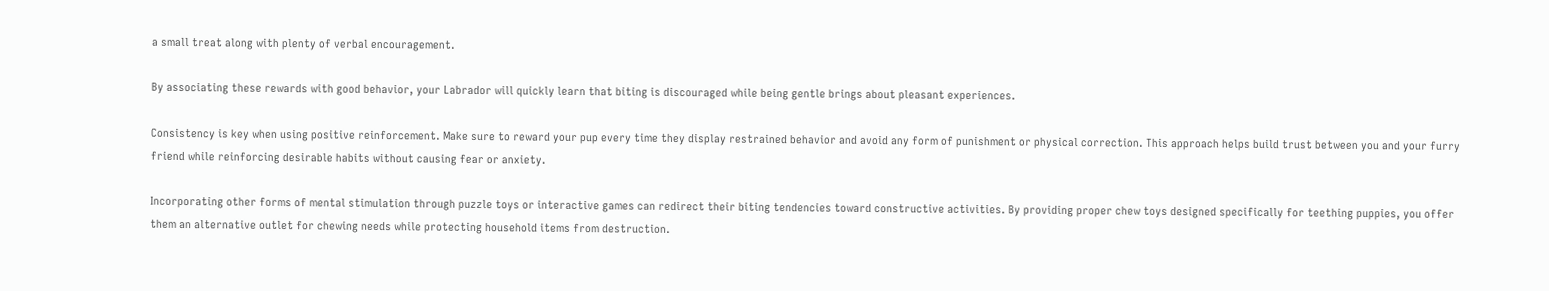a small treat along with plenty of verbal encouragement.

By associating these rewards with good behavior, your Labrador will quickly learn that biting is discouraged while being gentle brings about pleasant experiences.

Consistency is key when using positive reinforcement. Make sure to reward your pup every time they display restrained behavior and avoid any form of punishment or physical correction. This approach helps build trust between you and your furry friend while reinforcing desirable habits without causing fear or anxiety.

Incorporating other forms of mental stimulation through puzzle toys or interactive games can redirect their biting tendencies toward constructive activities. By providing proper chew toys designed specifically for teething puppies, you offer them an alternative outlet for chewing needs while protecting household items from destruction.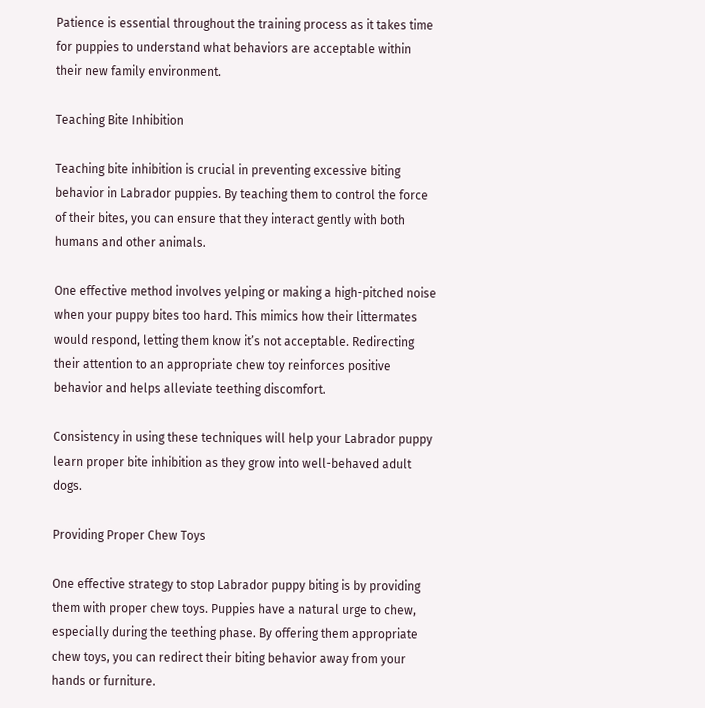Patience is essential throughout the training process as it takes time for puppies to understand what behaviors are acceptable within their new family environment.

Teaching Bite Inhibition

Teaching bite inhibition is crucial in preventing excessive biting behavior in Labrador puppies. By teaching them to control the force of their bites, you can ensure that they interact gently with both humans and other animals.

One effective method involves yelping or making a high-pitched noise when your puppy bites too hard. This mimics how their littermates would respond, letting them know it’s not acceptable. Redirecting their attention to an appropriate chew toy reinforces positive behavior and helps alleviate teething discomfort.

Consistency in using these techniques will help your Labrador puppy learn proper bite inhibition as they grow into well-behaved adult dogs.

Providing Proper Chew Toys

One effective strategy to stop Labrador puppy biting is by providing them with proper chew toys. Puppies have a natural urge to chew, especially during the teething phase. By offering them appropriate chew toys, you can redirect their biting behavior away from your hands or furniture.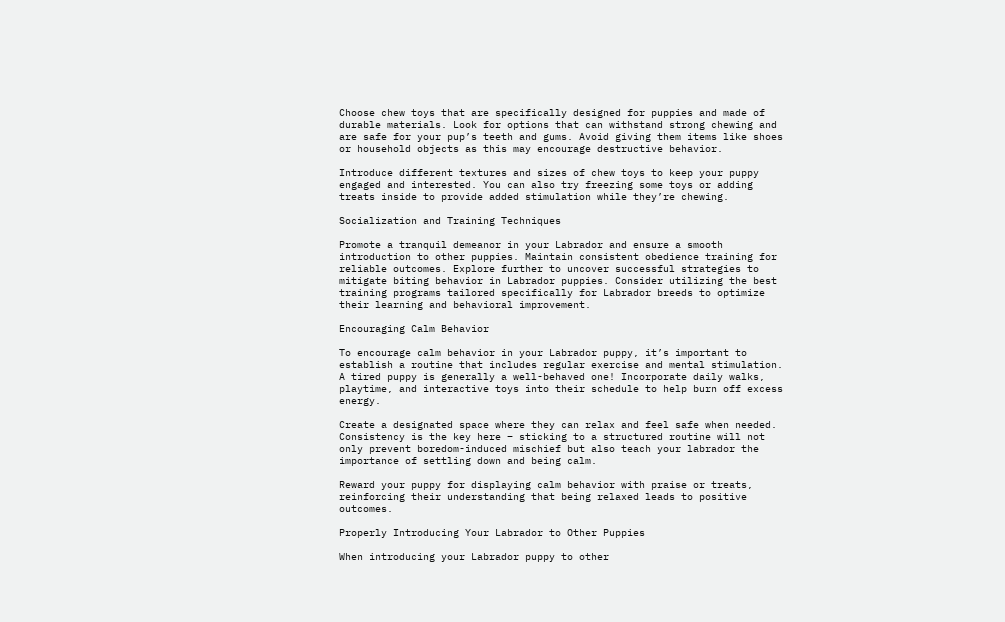Choose chew toys that are specifically designed for puppies and made of durable materials. Look for options that can withstand strong chewing and are safe for your pup’s teeth and gums. Avoid giving them items like shoes or household objects as this may encourage destructive behavior.

Introduce different textures and sizes of chew toys to keep your puppy engaged and interested. You can also try freezing some toys or adding treats inside to provide added stimulation while they’re chewing.

Socialization and Training Techniques

Promote a tranquil demeanor in your Labrador and ensure a smooth introduction to other puppies. Maintain consistent obedience training for reliable outcomes. Explore further to uncover successful strategies to mitigate biting behavior in Labrador puppies. Consider utilizing the best training programs tailored specifically for Labrador breeds to optimize their learning and behavioral improvement.

Encouraging Calm Behavior

To encourage calm behavior in your Labrador puppy, it’s important to establish a routine that includes regular exercise and mental stimulation. A tired puppy is generally a well-behaved one! Incorporate daily walks, playtime, and interactive toys into their schedule to help burn off excess energy.

Create a designated space where they can relax and feel safe when needed. Consistency is the key here – sticking to a structured routine will not only prevent boredom-induced mischief but also teach your labrador the importance of settling down and being calm.

Reward your puppy for displaying calm behavior with praise or treats, reinforcing their understanding that being relaxed leads to positive outcomes.

Properly Introducing Your Labrador to Other Puppies

When introducing your Labrador puppy to other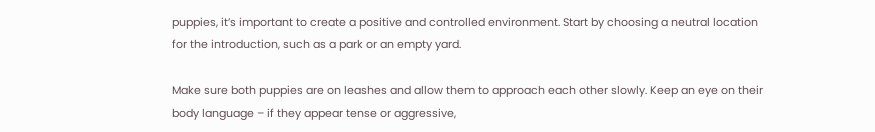puppies, it’s important to create a positive and controlled environment. Start by choosing a neutral location for the introduction, such as a park or an empty yard.

Make sure both puppies are on leashes and allow them to approach each other slowly. Keep an eye on their body language – if they appear tense or aggressive,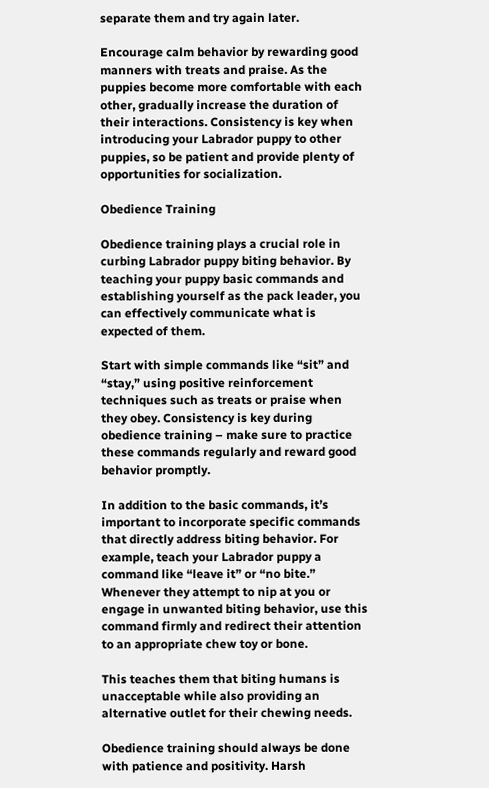separate them and try again later.

Encourage calm behavior by rewarding good manners with treats and praise. As the puppies become more comfortable with each other, gradually increase the duration of their interactions. Consistency is key when introducing your Labrador puppy to other puppies, so be patient and provide plenty of opportunities for socialization.

Obedience Training

Obedience training plays a crucial role in curbing Labrador puppy biting behavior. By teaching your puppy basic commands and establishing yourself as the pack leader, you can effectively communicate what is expected of them.

Start with simple commands like “sit” and “stay,” using positive reinforcement techniques such as treats or praise when they obey. Consistency is key during obedience training – make sure to practice these commands regularly and reward good behavior promptly.

In addition to the basic commands, it’s important to incorporate specific commands that directly address biting behavior. For example, teach your Labrador puppy a command like “leave it” or “no bite.” Whenever they attempt to nip at you or engage in unwanted biting behavior, use this command firmly and redirect their attention to an appropriate chew toy or bone.

This teaches them that biting humans is unacceptable while also providing an alternative outlet for their chewing needs.

Obedience training should always be done with patience and positivity. Harsh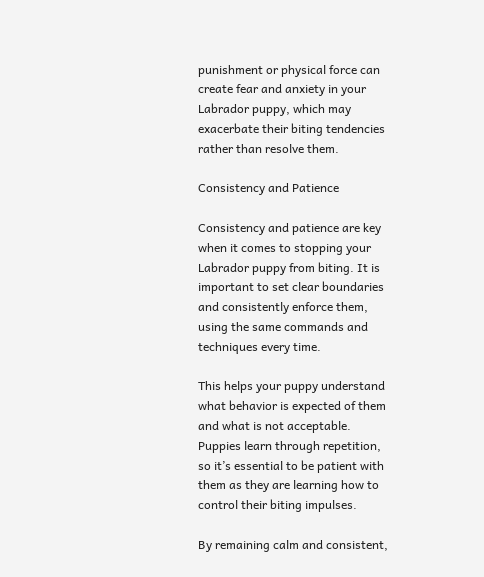punishment or physical force can create fear and anxiety in your Labrador puppy, which may exacerbate their biting tendencies rather than resolve them.

Consistency and Patience

Consistency and patience are key when it comes to stopping your Labrador puppy from biting. It is important to set clear boundaries and consistently enforce them, using the same commands and techniques every time.

This helps your puppy understand what behavior is expected of them and what is not acceptable. Puppies learn through repetition, so it’s essential to be patient with them as they are learning how to control their biting impulses.

By remaining calm and consistent,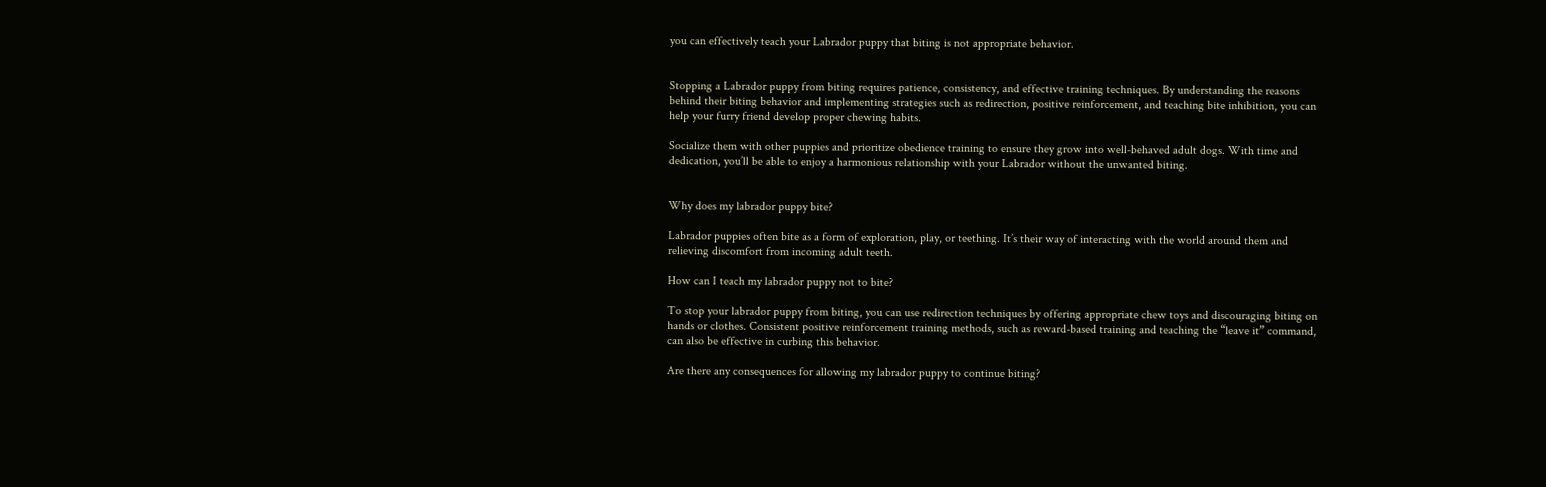you can effectively teach your Labrador puppy that biting is not appropriate behavior.


Stopping a Labrador puppy from biting requires patience, consistency, and effective training techniques. By understanding the reasons behind their biting behavior and implementing strategies such as redirection, positive reinforcement, and teaching bite inhibition, you can help your furry friend develop proper chewing habits.

Socialize them with other puppies and prioritize obedience training to ensure they grow into well-behaved adult dogs. With time and dedication, you’ll be able to enjoy a harmonious relationship with your Labrador without the unwanted biting.


Why does my labrador puppy bite?

Labrador puppies often bite as a form of exploration, play, or teething. It’s their way of interacting with the world around them and relieving discomfort from incoming adult teeth.

How can I teach my labrador puppy not to bite?

To stop your labrador puppy from biting, you can use redirection techniques by offering appropriate chew toys and discouraging biting on hands or clothes. Consistent positive reinforcement training methods, such as reward-based training and teaching the “leave it” command, can also be effective in curbing this behavior.

Are there any consequences for allowing my labrador puppy to continue biting?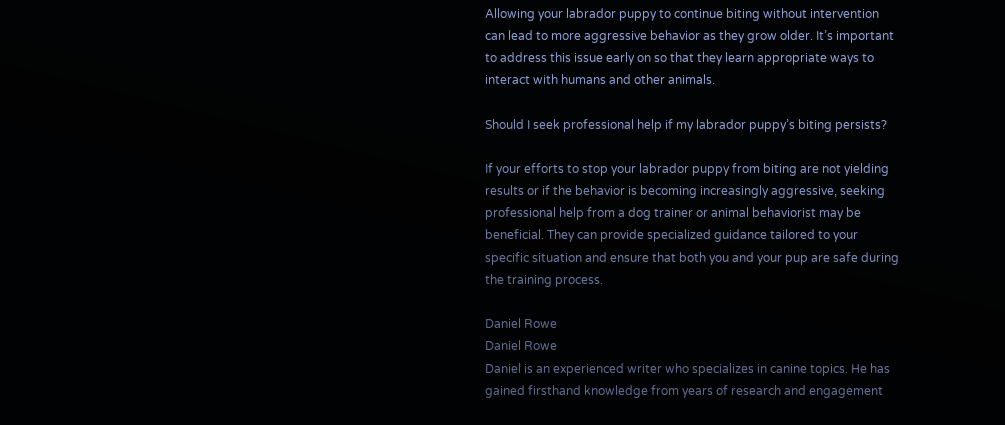Allowing your labrador puppy to continue biting without intervention can lead to more aggressive behavior as they grow older. It’s important to address this issue early on so that they learn appropriate ways to interact with humans and other animals.

Should I seek professional help if my labrador puppy’s biting persists?

If your efforts to stop your labrador puppy from biting are not yielding results or if the behavior is becoming increasingly aggressive, seeking professional help from a dog trainer or animal behaviorist may be beneficial. They can provide specialized guidance tailored to your specific situation and ensure that both you and your pup are safe during the training process.

Daniel Rowe
Daniel Rowe
Daniel is an experienced writer who specializes in canine topics. He has gained firsthand knowledge from years of research and engagement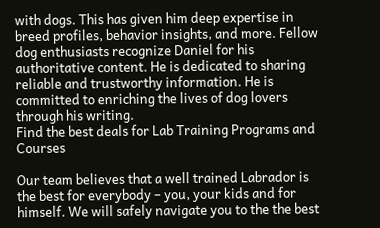with dogs. This has given him deep expertise in breed profiles, behavior insights, and more. Fellow dog enthusiasts recognize Daniel for his authoritative content. He is dedicated to sharing reliable and trustworthy information. He is committed to enriching the lives of dog lovers through his writing.
Find the best deals for Lab Training Programs and Courses

Our team believes that a well trained Labrador is the best for everybody – you, your kids and for himself. We will safely navigate you to the the best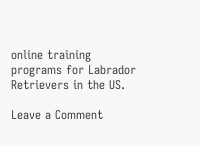online training programs for Labrador Retrievers in the US.

Leave a Comment